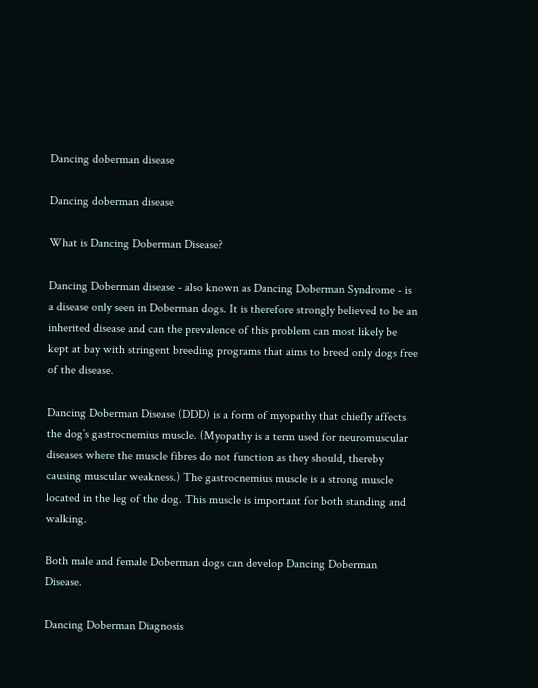Dancing doberman disease

Dancing doberman disease

What is Dancing Doberman Disease?

Dancing Doberman disease - also known as Dancing Doberman Syndrome - is a disease only seen in Doberman dogs. It is therefore strongly believed to be an inherited disease and can the prevalence of this problem can most likely be kept at bay with stringent breeding programs that aims to breed only dogs free of the disease.

Dancing Doberman Disease (DDD) is a form of myopathy that chiefly affects the dog’s gastrocnemius muscle. (Myopathy is a term used for neuromuscular diseases where the muscle fibres do not function as they should, thereby causing muscular weakness.) The gastrocnemius muscle is a strong muscle located in the leg of the dog. This muscle is important for both standing and walking.

Both male and female Doberman dogs can develop Dancing Doberman Disease.

Dancing Doberman Diagnosis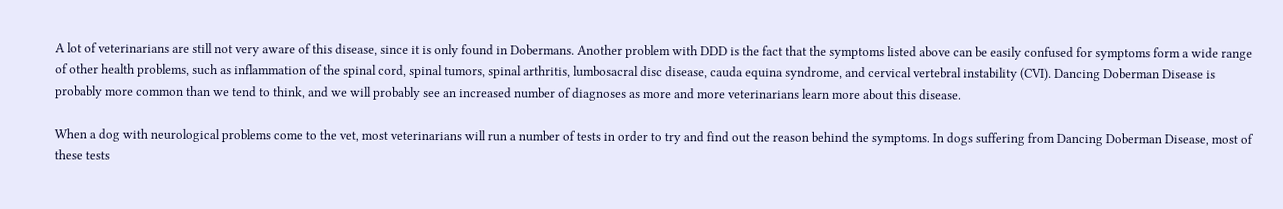A lot of veterinarians are still not very aware of this disease, since it is only found in Dobermans. Another problem with DDD is the fact that the symptoms listed above can be easily confused for symptoms form a wide range of other health problems, such as inflammation of the spinal cord, spinal tumors, spinal arthritis, lumbosacral disc disease, cauda equina syndrome, and cervical vertebral instability (CVI). Dancing Doberman Disease is probably more common than we tend to think, and we will probably see an increased number of diagnoses as more and more veterinarians learn more about this disease.

When a dog with neurological problems come to the vet, most veterinarians will run a number of tests in order to try and find out the reason behind the symptoms. In dogs suffering from Dancing Doberman Disease, most of these tests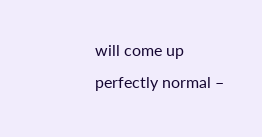will come up perfectly normal –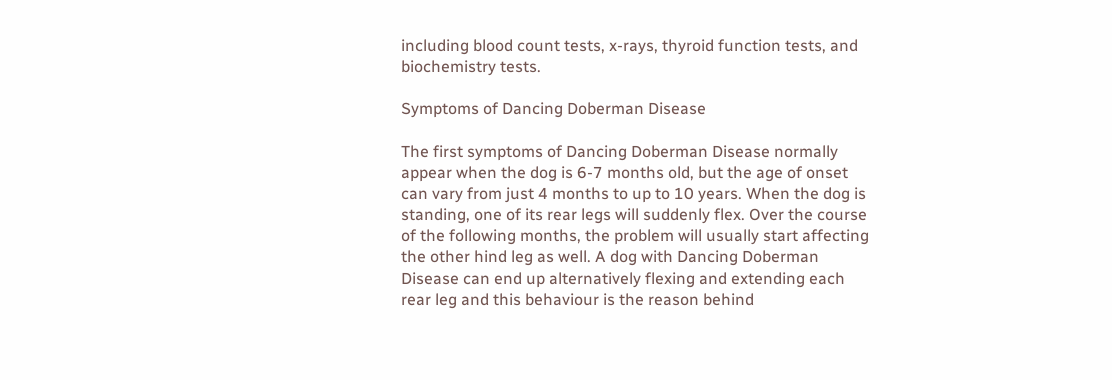including blood count tests, x-rays, thyroid function tests, and biochemistry tests.

Symptoms of Dancing Doberman Disease

The first symptoms of Dancing Doberman Disease normally appear when the dog is 6-7 months old, but the age of onset can vary from just 4 months to up to 10 years. When the dog is standing, one of its rear legs will suddenly flex. Over the course of the following months, the problem will usually start affecting the other hind leg as well. A dog with Dancing Doberman Disease can end up alternatively flexing and extending each rear leg and this behaviour is the reason behind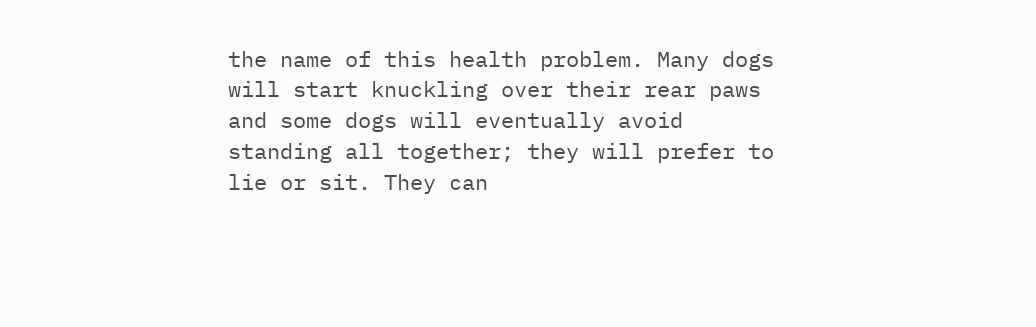the name of this health problem. Many dogs will start knuckling over their rear paws and some dogs will eventually avoid standing all together; they will prefer to lie or sit. They can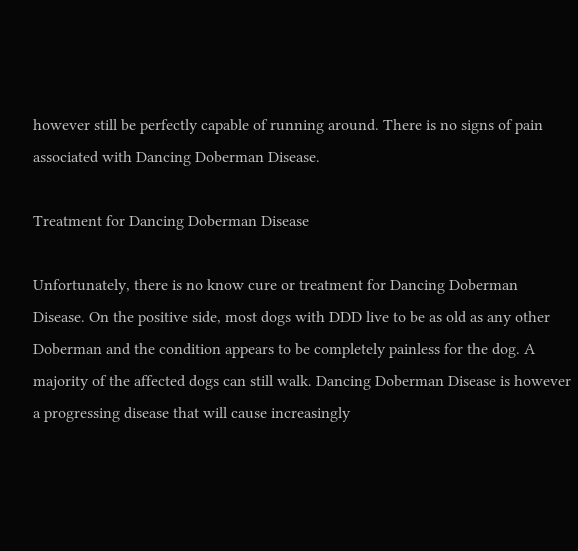however still be perfectly capable of running around. There is no signs of pain associated with Dancing Doberman Disease.

Treatment for Dancing Doberman Disease

Unfortunately, there is no know cure or treatment for Dancing Doberman Disease. On the positive side, most dogs with DDD live to be as old as any other Doberman and the condition appears to be completely painless for the dog. A majority of the affected dogs can still walk. Dancing Doberman Disease is however a progressing disease that will cause increasingly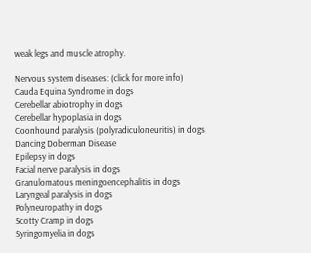weak legs and muscle atrophy.

Nervous system diseases: (click for more info)
Cauda Equina Syndrome in dogs
Cerebellar abiotrophy in dogs
Cerebellar hypoplasia in dogs
Coonhound paralysis (polyradiculoneuritis) in dogs
Dancing Doberman Disease
Epilepsy in dogs
Facial nerve paralysis in dogs
Granulomatous meningoencephalitis in dogs
Laryngeal paralysis in dogs
Polyneuropathy in dogs
Scotty Cramp in dogs
Syringomyelia in dogs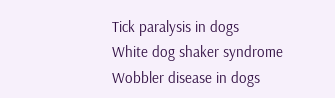Tick paralysis in dogs
White dog shaker syndrome
Wobbler disease in dogs